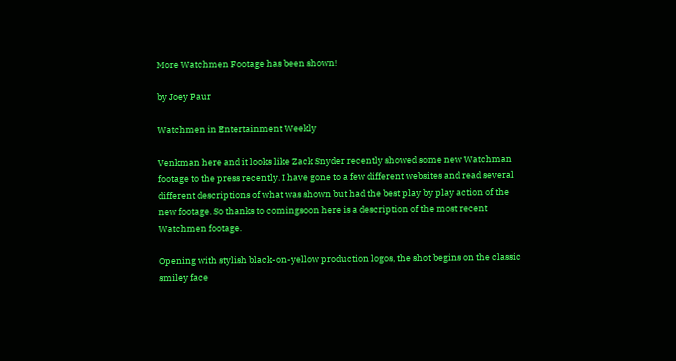More Watchmen Footage has been shown!

by Joey Paur

Watchmen in Entertainment Weekly

Venkman here and it looks like Zack Snyder recently showed some new Watchman footage to the press recently. I have gone to a few different websites and read several different descriptions of what was shown but had the best play by play action of the new footage. So thanks to comingsoon here is a description of the most recent Watchmen footage.

Opening with stylish black-on-yellow production logos, the shot begins on the classic smiley face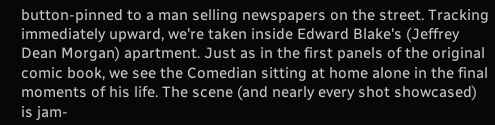button-pinned to a man selling newspapers on the street. Tracking immediately upward, we're taken inside Edward Blake's (Jeffrey Dean Morgan) apartment. Just as in the first panels of the original comic book, we see the Comedian sitting at home alone in the final moments of his life. The scene (and nearly every shot showcased) is jam-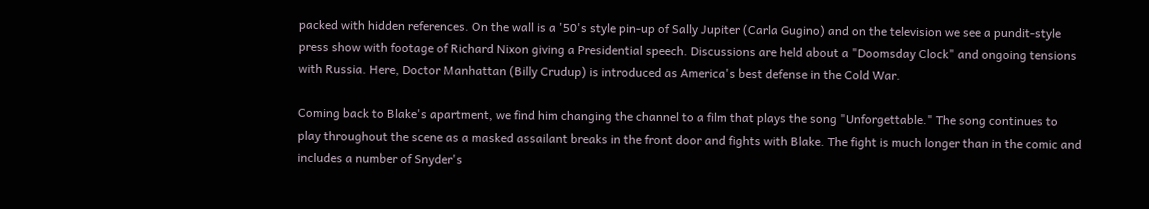packed with hidden references. On the wall is a '50's style pin-up of Sally Jupiter (Carla Gugino) and on the television we see a pundit-style press show with footage of Richard Nixon giving a Presidential speech. Discussions are held about a "Doomsday Clock" and ongoing tensions with Russia. Here, Doctor Manhattan (Billy Crudup) is introduced as America's best defense in the Cold War.

Coming back to Blake's apartment, we find him changing the channel to a film that plays the song "Unforgettable." The song continues to play throughout the scene as a masked assailant breaks in the front door and fights with Blake. The fight is much longer than in the comic and includes a number of Snyder's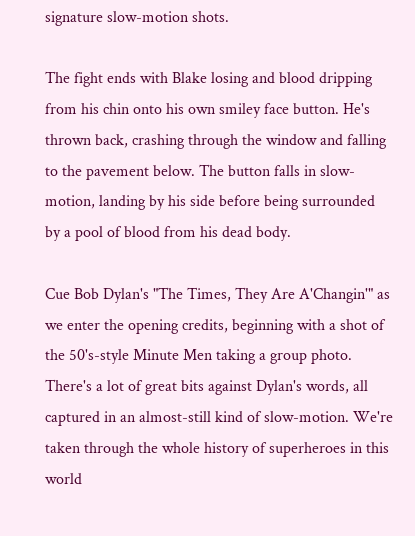signature slow-motion shots.

The fight ends with Blake losing and blood dripping from his chin onto his own smiley face button. He's thrown back, crashing through the window and falling to the pavement below. The button falls in slow-motion, landing by his side before being surrounded by a pool of blood from his dead body.

Cue Bob Dylan's "The Times, They Are A'Changin'" as we enter the opening credits, beginning with a shot of the 50's-style Minute Men taking a group photo. There's a lot of great bits against Dylan's words, all captured in an almost-still kind of slow-motion. We're taken through the whole history of superheroes in this world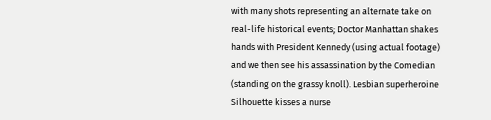with many shots representing an alternate take on real-life historical events; Doctor Manhattan shakes hands with President Kennedy (using actual footage) and we then see his assassination by the Comedian (standing on the grassy knoll). Lesbian superheroine Silhouette kisses a nurse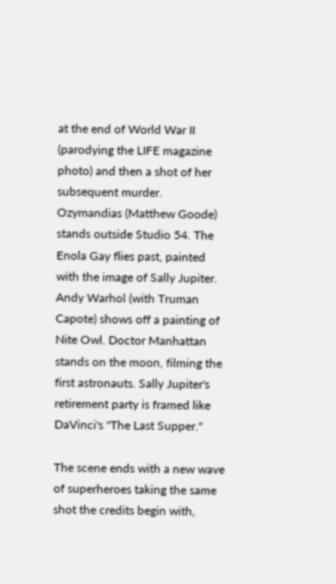at the end of World War II (parodying the LIFE magazine photo) and then a shot of her subsequent murder. Ozymandias (Matthew Goode) stands outside Studio 54. The Enola Gay flies past, painted with the image of Sally Jupiter. Andy Warhol (with Truman Capote) shows off a painting of Nite Owl. Doctor Manhattan stands on the moon, filming the first astronauts. Sally Jupiter's retirement party is framed like DaVinci's "The Last Supper."

The scene ends with a new wave of superheroes taking the same shot the credits begin with,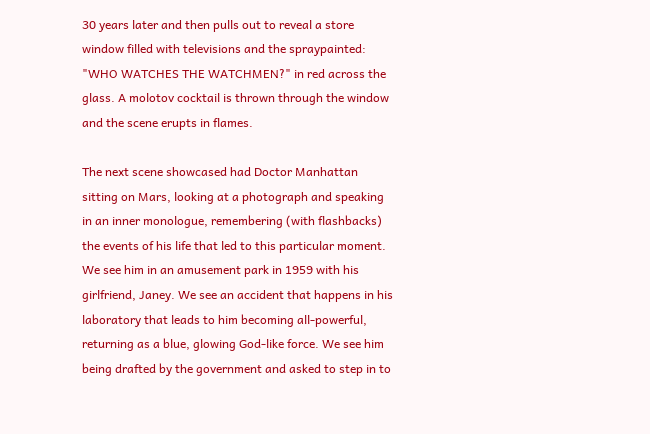30 years later and then pulls out to reveal a store window filled with televisions and the spraypainted: "WHO WATCHES THE WATCHMEN?" in red across the glass. A molotov cocktail is thrown through the window and the scene erupts in flames.

The next scene showcased had Doctor Manhattan sitting on Mars, looking at a photograph and speaking in an inner monologue, remembering (with flashbacks) the events of his life that led to this particular moment. We see him in an amusement park in 1959 with his girlfriend, Janey. We see an accident that happens in his laboratory that leads to him becoming all-powerful, returning as a blue, glowing God-like force. We see him being drafted by the government and asked to step in to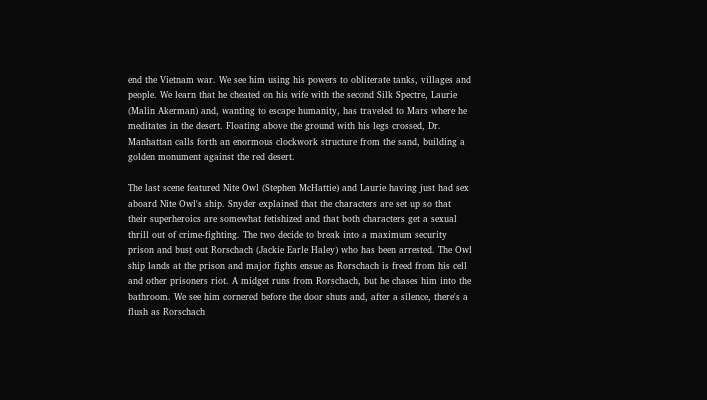end the Vietnam war. We see him using his powers to obliterate tanks, villages and people. We learn that he cheated on his wife with the second Silk Spectre, Laurie (Malin Akerman) and, wanting to escape humanity, has traveled to Mars where he meditates in the desert. Floating above the ground with his legs crossed, Dr. Manhattan calls forth an enormous clockwork structure from the sand, building a golden monument against the red desert.

The last scene featured Nite Owl (Stephen McHattie) and Laurie having just had sex aboard Nite Owl's ship. Snyder explained that the characters are set up so that their superheroics are somewhat fetishized and that both characters get a sexual thrill out of crime-fighting. The two decide to break into a maximum security prison and bust out Rorschach (Jackie Earle Haley) who has been arrested. The Owl ship lands at the prison and major fights ensue as Rorschach is freed from his cell and other prisoners riot. A midget runs from Rorschach, but he chases him into the bathroom. We see him cornered before the door shuts and, after a silence, there's a flush as Rorschach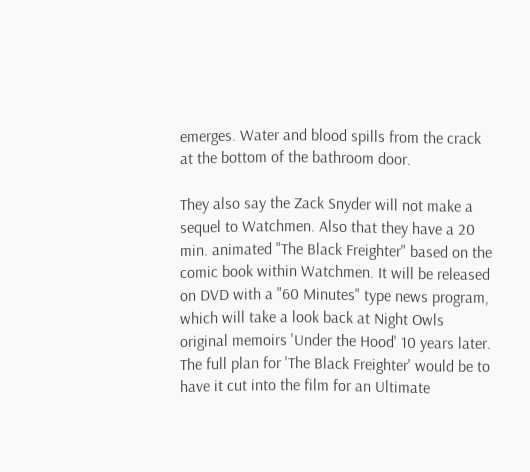emerges. Water and blood spills from the crack at the bottom of the bathroom door.

They also say the Zack Snyder will not make a sequel to Watchmen. Also that they have a 20 min. animated "The Black Freighter" based on the comic book within Watchmen. It will be released on DVD with a "60 Minutes" type news program, which will take a look back at Night Owls original memoirs 'Under the Hood' 10 years later.  The full plan for 'The Black Freighter' would be to have it cut into the film for an Ultimate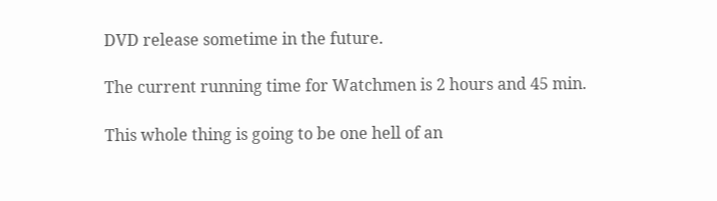DVD release sometime in the future.

The current running time for Watchmen is 2 hours and 45 min.

This whole thing is going to be one hell of an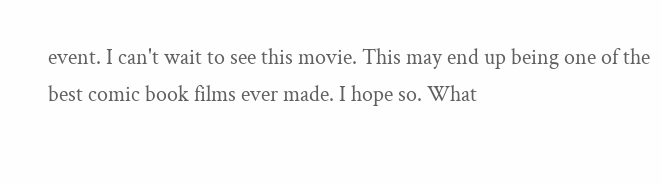event. I can't wait to see this movie. This may end up being one of the best comic book films ever made. I hope so. What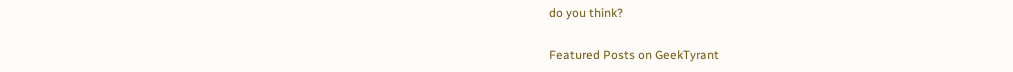do you think?

Featured Posts on GeekTyrant